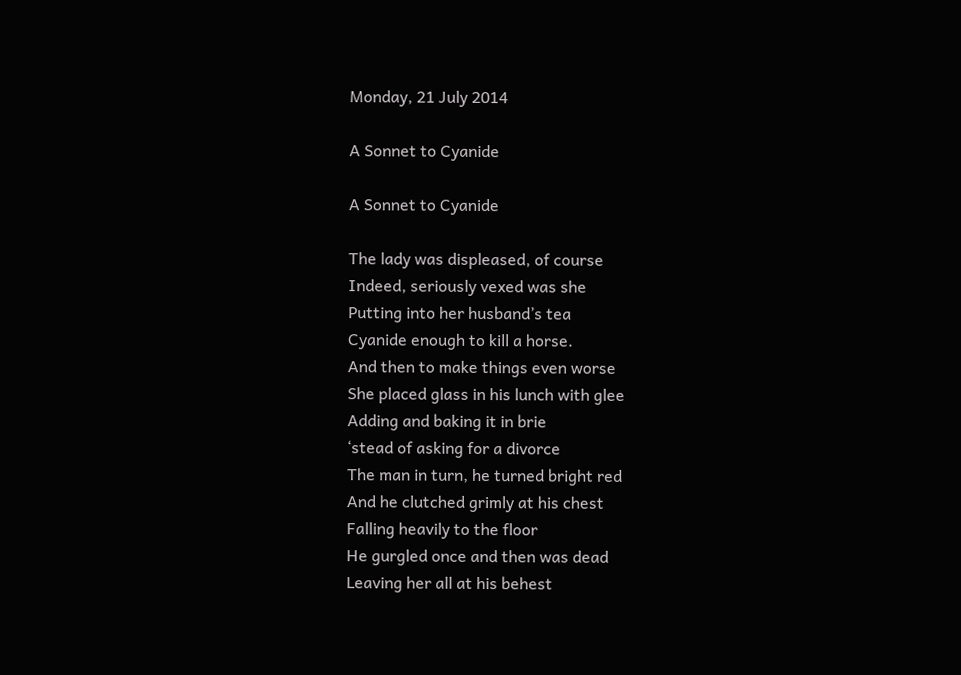Monday, 21 July 2014

A Sonnet to Cyanide

A Sonnet to Cyanide

The lady was displeased, of course
Indeed, seriously vexed was she
Putting into her husband’s tea
Cyanide enough to kill a horse.
And then to make things even worse
She placed glass in his lunch with glee
Adding and baking it in brie
‘stead of asking for a divorce
The man in turn, he turned bright red
And he clutched grimly at his chest
Falling heavily to the floor
He gurgled once and then was dead
Leaving her all at his behest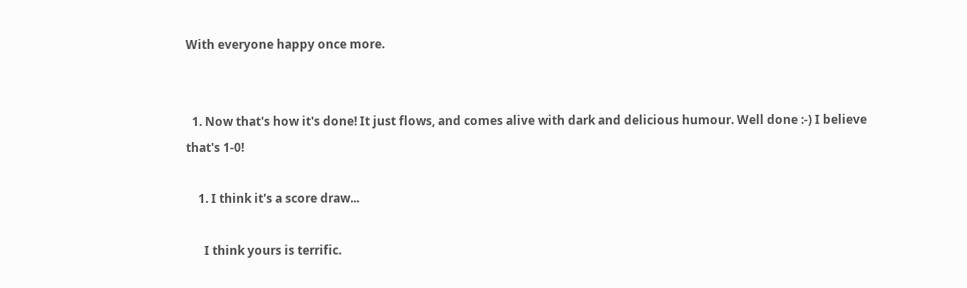With everyone happy once more.


  1. Now that's how it's done! It just flows, and comes alive with dark and delicious humour. Well done :-) I believe that's 1-0!

    1. I think it's a score draw...

      I think yours is terrific.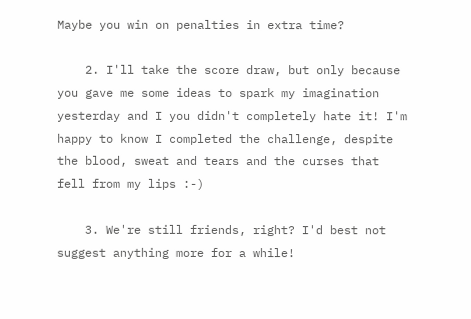Maybe you win on penalties in extra time?

    2. I'll take the score draw, but only because you gave me some ideas to spark my imagination yesterday and I you didn't completely hate it! I'm happy to know I completed the challenge, despite the blood, sweat and tears and the curses that fell from my lips :-)

    3. We're still friends, right? I'd best not suggest anything more for a while!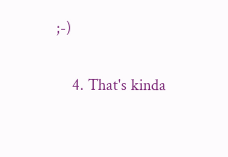;-)

    4. That's kinda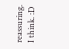reassuring. I think. :D